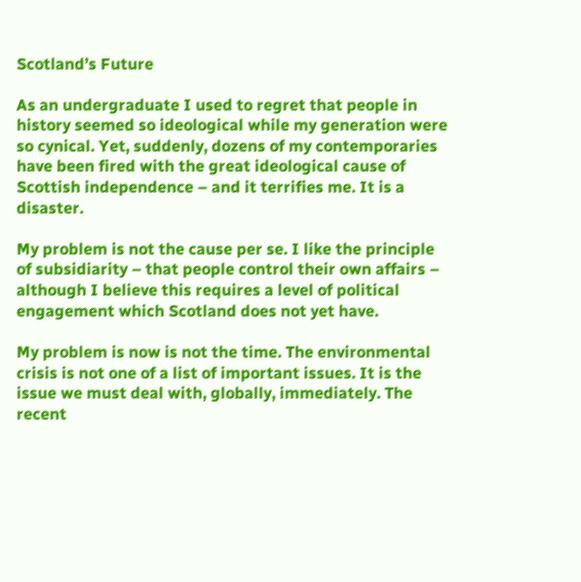Scotland’s Future

As an undergraduate I used to regret that people in history seemed so ideological while my generation were so cynical. Yet, suddenly, dozens of my contemporaries have been fired with the great ideological cause of Scottish independence – and it terrifies me. It is a disaster.

My problem is not the cause per se. I like the principle of subsidiarity – that people control their own affairs – although I believe this requires a level of political engagement which Scotland does not yet have.

My problem is now is not the time. The environmental crisis is not one of a list of important issues. It is the issue we must deal with, globally, immediately. The recent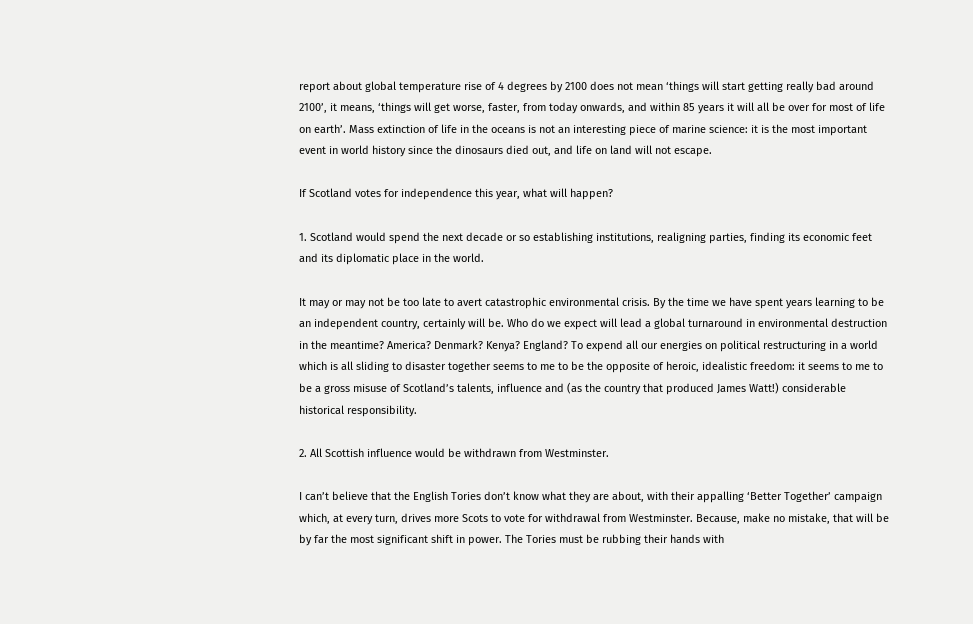report about global temperature rise of 4 degrees by 2100 does not mean ‘things will start getting really bad around 2100’, it means, ‘things will get worse, faster, from today onwards, and within 85 years it will all be over for most of life on earth’. Mass extinction of life in the oceans is not an interesting piece of marine science: it is the most important event in world history since the dinosaurs died out, and life on land will not escape.

If Scotland votes for independence this year, what will happen?

1. Scotland would spend the next decade or so establishing institutions, realigning parties, finding its economic feet and its diplomatic place in the world.

It may or may not be too late to avert catastrophic environmental crisis. By the time we have spent years learning to be an independent country, certainly will be. Who do we expect will lead a global turnaround in environmental destruction in the meantime? America? Denmark? Kenya? England? To expend all our energies on political restructuring in a world which is all sliding to disaster together seems to me to be the opposite of heroic, idealistic freedom: it seems to me to be a gross misuse of Scotland’s talents, influence and (as the country that produced James Watt!) considerable historical responsibility.

2. All Scottish influence would be withdrawn from Westminster.

I can’t believe that the English Tories don’t know what they are about, with their appalling ‘Better Together’ campaign which, at every turn, drives more Scots to vote for withdrawal from Westminster. Because, make no mistake, that will be by far the most significant shift in power. The Tories must be rubbing their hands with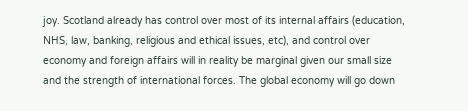joy. Scotland already has control over most of its internal affairs (education, NHS, law, banking, religious and ethical issues, etc), and control over economy and foreign affairs will in reality be marginal given our small size and the strength of international forces. The global economy will go down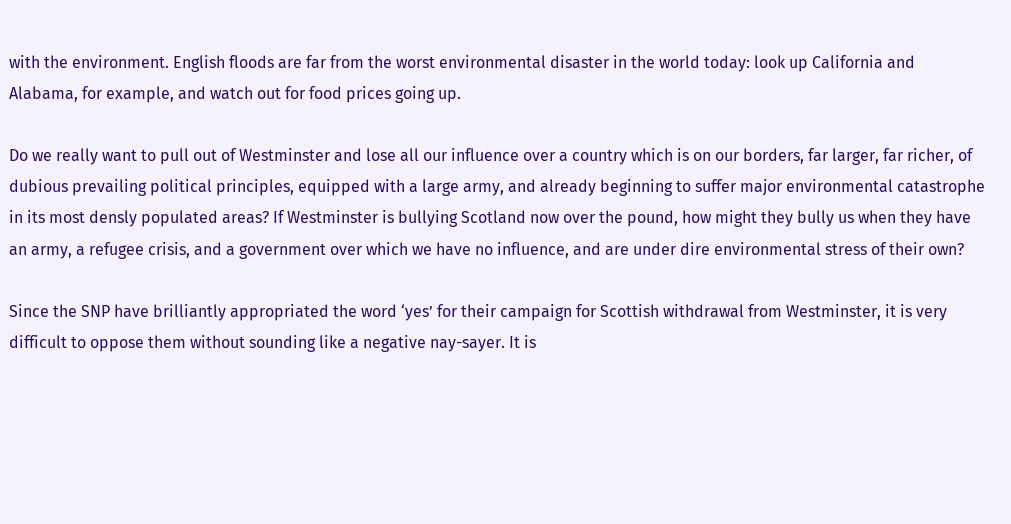with the environment. English floods are far from the worst environmental disaster in the world today: look up California and Alabama, for example, and watch out for food prices going up.

Do we really want to pull out of Westminster and lose all our influence over a country which is on our borders, far larger, far richer, of dubious prevailing political principles, equipped with a large army, and already beginning to suffer major environmental catastrophe in its most densly populated areas? If Westminster is bullying Scotland now over the pound, how might they bully us when they have an army, a refugee crisis, and a government over which we have no influence, and are under dire environmental stress of their own?

Since the SNP have brilliantly appropriated the word ‘yes’ for their campaign for Scottish withdrawal from Westminster, it is very difficult to oppose them without sounding like a negative nay-sayer. It is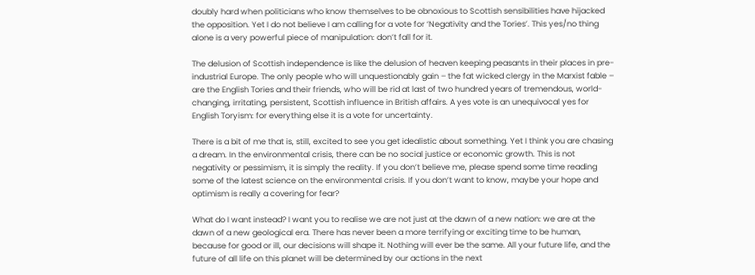doubly hard when politicians who know themselves to be obnoxious to Scottish sensibilities have hijacked the opposition. Yet I do not believe I am calling for a vote for ‘Negativity and the Tories’. This yes/no thing alone is a very powerful piece of manipulation: don’t fall for it.

The delusion of Scottish independence is like the delusion of heaven keeping peasants in their places in pre-industrial Europe. The only people who will unquestionably gain – the fat wicked clergy in the Marxist fable – are the English Tories and their friends, who will be rid at last of two hundred years of tremendous, world-changing, irritating, persistent, Scottish influence in British affairs. A yes vote is an unequivocal yes for English Toryism: for everything else it is a vote for uncertainty.

There is a bit of me that is, still, excited to see you get idealistic about something. Yet I think you are chasing a dream. In the environmental crisis, there can be no social justice or economic growth. This is not negativity or pessimism, it is simply the reality. If you don’t believe me, please spend some time reading some of the latest science on the environmental crisis. If you don’t want to know, maybe your hope and optimism is really a covering for fear?

What do I want instead? I want you to realise we are not just at the dawn of a new nation: we are at the dawn of a new geological era. There has never been a more terrifying or exciting time to be human, because for good or ill, our decisions will shape it. Nothing will ever be the same. All your future life, and the future of all life on this planet will be determined by our actions in the next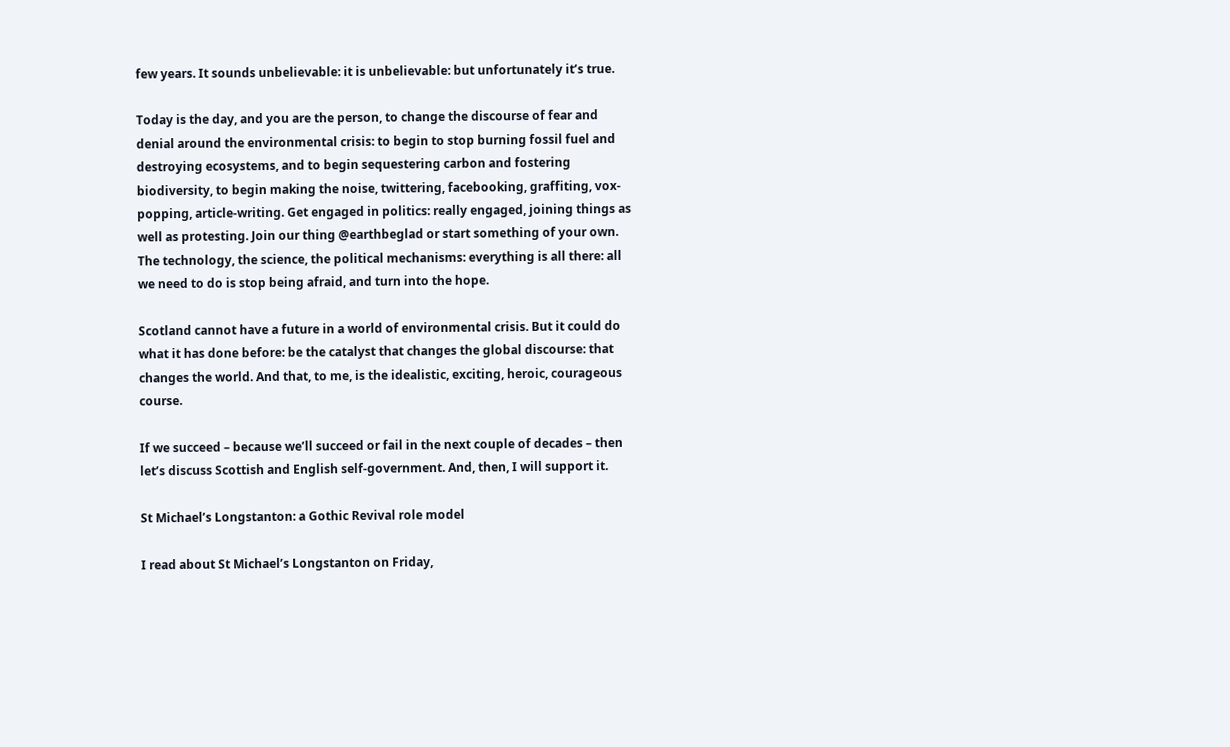few years. It sounds unbelievable: it is unbelievable: but unfortunately it’s true.

Today is the day, and you are the person, to change the discourse of fear and denial around the environmental crisis: to begin to stop burning fossil fuel and destroying ecosystems, and to begin sequestering carbon and fostering biodiversity, to begin making the noise, twittering, facebooking, graffiting, vox-popping, article-writing. Get engaged in politics: really engaged, joining things as well as protesting. Join our thing @earthbeglad or start something of your own. The technology, the science, the political mechanisms: everything is all there: all we need to do is stop being afraid, and turn into the hope.

Scotland cannot have a future in a world of environmental crisis. But it could do what it has done before: be the catalyst that changes the global discourse: that changes the world. And that, to me, is the idealistic, exciting, heroic, courageous course.

If we succeed – because we’ll succeed or fail in the next couple of decades – then let’s discuss Scottish and English self-government. And, then, I will support it.

St Michael’s Longstanton: a Gothic Revival role model

I read about St Michael’s Longstanton on Friday,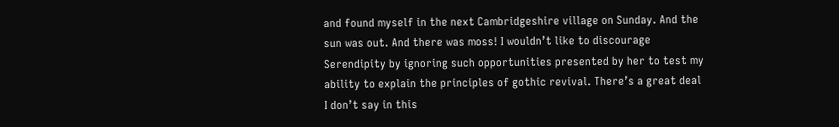and found myself in the next Cambridgeshire village on Sunday. And the sun was out. And there was moss! I wouldn’t like to discourage Serendipity by ignoring such opportunities presented by her to test my ability to explain the principles of gothic revival. There’s a great deal I don’t say in this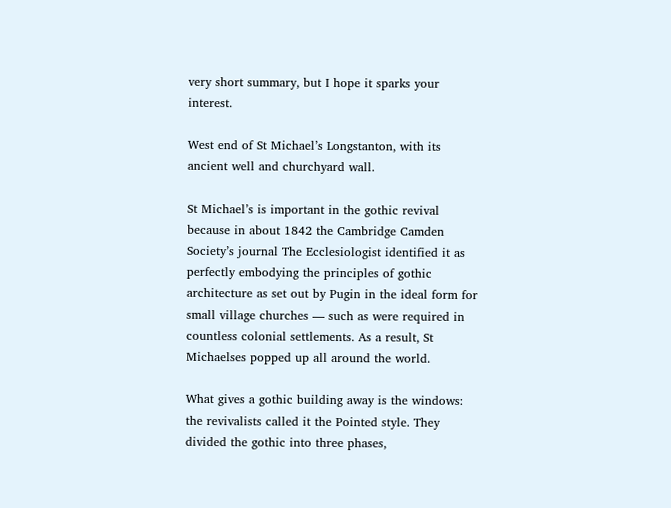very short summary, but I hope it sparks your interest.

West end of St Michael’s Longstanton, with its ancient well and churchyard wall.

St Michael’s is important in the gothic revival because in about 1842 the Cambridge Camden Society’s journal The Ecclesiologist identified it as perfectly embodying the principles of gothic architecture as set out by Pugin in the ideal form for small village churches — such as were required in countless colonial settlements. As a result, St Michaelses popped up all around the world.

What gives a gothic building away is the windows: the revivalists called it the Pointed style. They divided the gothic into three phases,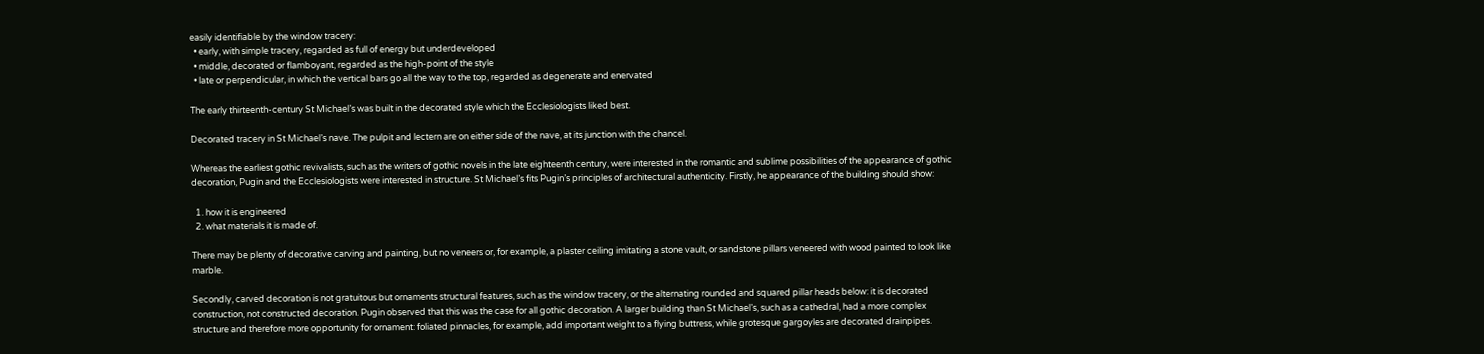easily identifiable by the window tracery:
  • early, with simple tracery, regarded as full of energy but underdeveloped
  • middle, decorated or flamboyant, regarded as the high-point of the style
  • late or perpendicular, in which the vertical bars go all the way to the top, regarded as degenerate and enervated

The early thirteenth-century St Michael’s was built in the decorated style which the Ecclesiologists liked best.

Decorated tracery in St Michael’s nave. The pulpit and lectern are on either side of the nave, at its junction with the chancel.

Whereas the earliest gothic revivalists, such as the writers of gothic novels in the late eighteenth century, were interested in the romantic and sublime possibilities of the appearance of gothic decoration, Pugin and the Ecclesiologists were interested in structure. St Michael’s fits Pugin’s principles of architectural authenticity. Firstly, he appearance of the building should show:

  1. how it is engineered
  2. what materials it is made of.

There may be plenty of decorative carving and painting, but no veneers or, for example, a plaster ceiling imitating a stone vault, or sandstone pillars veneered with wood painted to look like marble.

Secondly, carved decoration is not gratuitous but ornaments structural features, such as the window tracery, or the alternating rounded and squared pillar heads below: it is decorated construction, not constructed decoration. Pugin observed that this was the case for all gothic decoration. A larger building than St Michael’s, such as a cathedral, had a more complex structure and therefore more opportunity for ornament: foliated pinnacles, for example, add important weight to a flying buttress, while grotesque gargoyles are decorated drainpipes.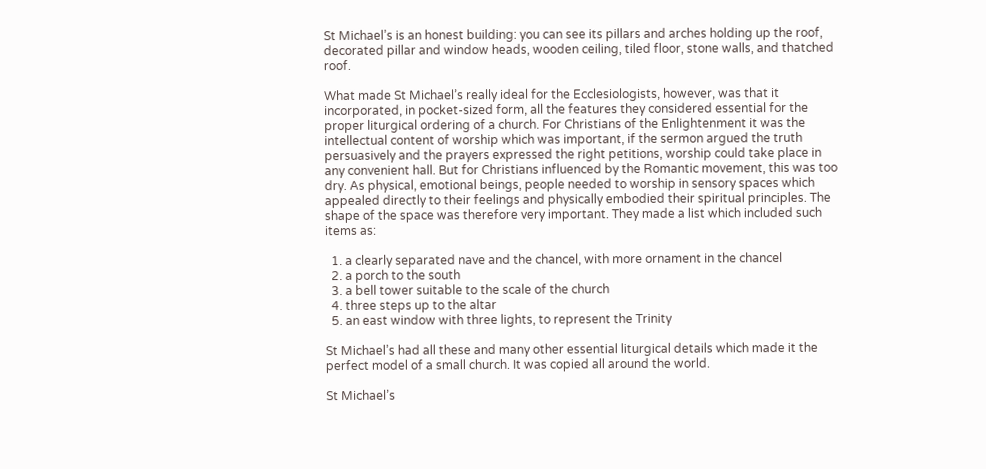St Michael’s is an honest building: you can see its pillars and arches holding up the roof, decorated pillar and window heads, wooden ceiling, tiled floor, stone walls, and thatched roof.

What made St Michael’s really ideal for the Ecclesiologists, however, was that it incorporated, in pocket-sized form, all the features they considered essential for the proper liturgical ordering of a church. For Christians of the Enlightenment it was the intellectual content of worship which was important, if the sermon argued the truth persuasively and the prayers expressed the right petitions, worship could take place in any convenient hall. But for Christians influenced by the Romantic movement, this was too dry. As physical, emotional beings, people needed to worship in sensory spaces which appealed directly to their feelings and physically embodied their spiritual principles. The shape of the space was therefore very important. They made a list which included such items as:

  1. a clearly separated nave and the chancel, with more ornament in the chancel
  2. a porch to the south
  3. a bell tower suitable to the scale of the church
  4. three steps up to the altar
  5. an east window with three lights, to represent the Trinity

St Michael’s had all these and many other essential liturgical details which made it the perfect model of a small church. It was copied all around the world.

St Michael’s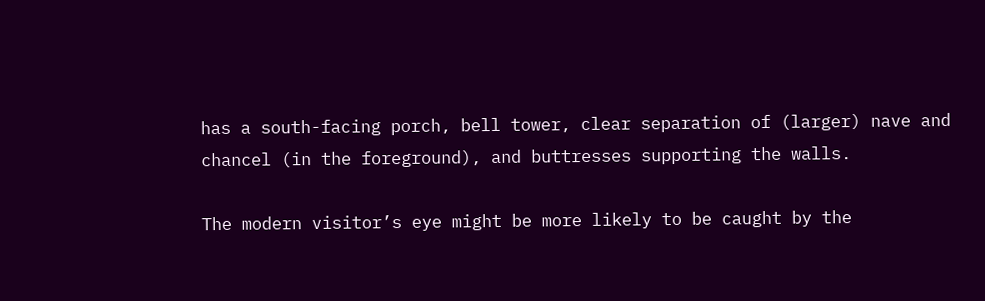has a south-facing porch, bell tower, clear separation of (larger) nave and chancel (in the foreground), and buttresses supporting the walls.

The modern visitor’s eye might be more likely to be caught by the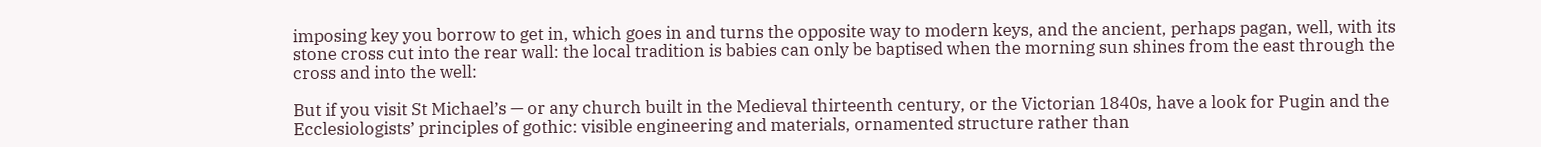imposing key you borrow to get in, which goes in and turns the opposite way to modern keys, and the ancient, perhaps pagan, well, with its stone cross cut into the rear wall: the local tradition is babies can only be baptised when the morning sun shines from the east through the cross and into the well:

But if you visit St Michael’s — or any church built in the Medieval thirteenth century, or the Victorian 1840s, have a look for Pugin and the Ecclesiologists’ principles of gothic: visible engineering and materials, ornamented structure rather than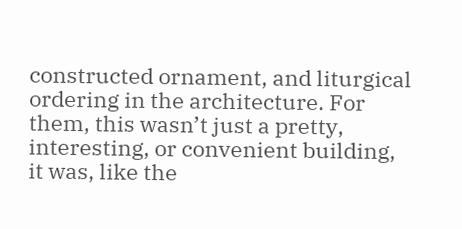constructed ornament, and liturgical ordering in the architecture. For them, this wasn’t just a pretty, interesting, or convenient building, it was, like the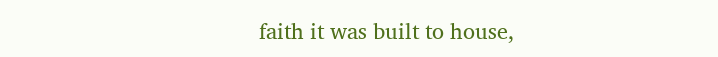faith it was built to house,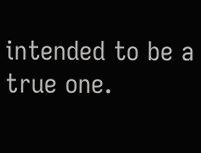intended to be a true one.